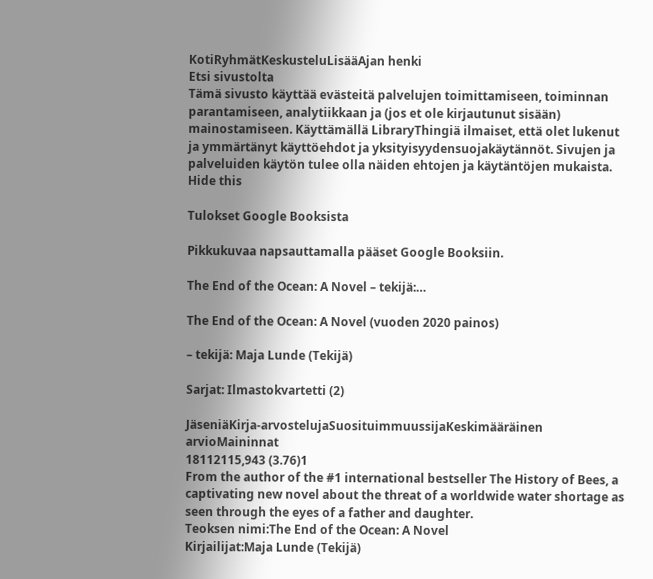KotiRyhmätKeskusteluLisääAjan henki
Etsi sivustolta
Tämä sivusto käyttää evästeitä palvelujen toimittamiseen, toiminnan parantamiseen, analytiikkaan ja (jos et ole kirjautunut sisään) mainostamiseen. Käyttämällä LibraryThingiä ilmaiset, että olet lukenut ja ymmärtänyt käyttöehdot ja yksityisyydensuojakäytännöt. Sivujen ja palveluiden käytön tulee olla näiden ehtojen ja käytäntöjen mukaista.
Hide this

Tulokset Google Booksista

Pikkukuvaa napsauttamalla pääset Google Booksiin.

The End of the Ocean: A Novel – tekijä:…

The End of the Ocean: A Novel (vuoden 2020 painos)

– tekijä: Maja Lunde (Tekijä)

Sarjat: Ilmastokvartetti (2)

JäseniäKirja-arvostelujaSuosituimmuussijaKeskimääräinen arvioMaininnat
18112115,943 (3.76)1
From the author of the #1 international bestseller The History of Bees, a captivating new novel about the threat of a worldwide water shortage as seen through the eyes of a father and daughter.
Teoksen nimi:The End of the Ocean: A Novel
Kirjailijat:Maja Lunde (Tekijä)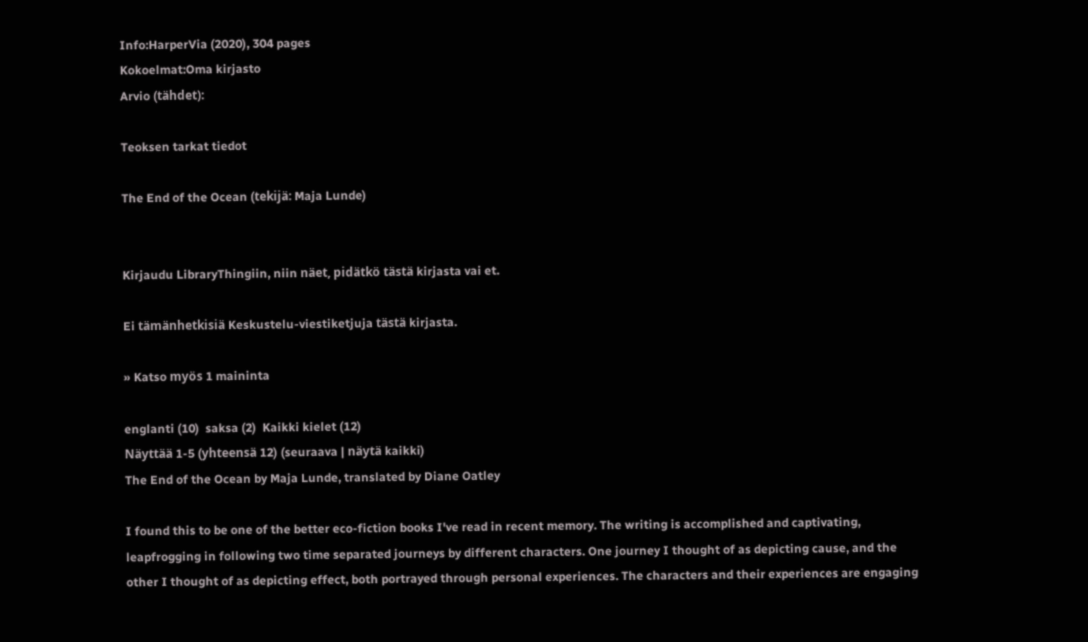Info:HarperVia (2020), 304 pages
Kokoelmat:Oma kirjasto
Arvio (tähdet):

Teoksen tarkat tiedot

The End of the Ocean (tekijä: Maja Lunde)


Kirjaudu LibraryThingiin, niin näet, pidätkö tästä kirjasta vai et.

Ei tämänhetkisiä Keskustelu-viestiketjuja tästä kirjasta.

» Katso myös 1 maininta

englanti (10)  saksa (2)  Kaikki kielet (12)
Näyttää 1-5 (yhteensä 12) (seuraava | näytä kaikki)
The End of the Ocean by Maja Lunde, translated by Diane Oatley

I found this to be one of the better eco-fiction books I've read in recent memory. The writing is accomplished and captivating, leapfrogging in following two time separated journeys by different characters. One journey I thought of as depicting cause, and the other I thought of as depicting effect, both portrayed through personal experiences. The characters and their experiences are engaging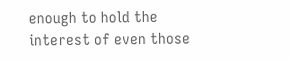enough to hold the interest of even those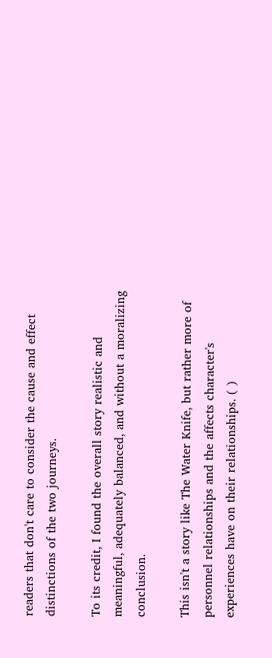readers that don't care to consider the cause and effect distinctions of the two journeys.

To its credit, I found the overall story realistic and meaningful, adequately balanced, and without a moralizing conclusion.

This isn't a story like The Water Knife, but rather more of personnel relationships and the affects character's experiences have on their relationships. ( )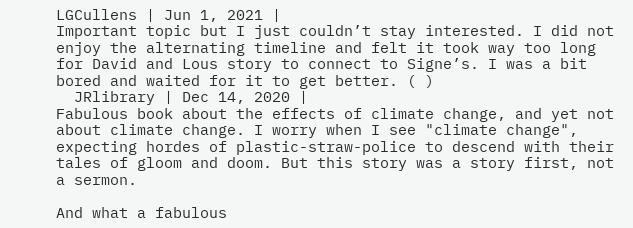LGCullens | Jun 1, 2021 |
Important topic but I just couldn’t stay interested. I did not enjoy the alternating timeline and felt it took way too long for David and Lous story to connect to Signe’s. I was a bit bored and waited for it to get better. ( )
  JRlibrary | Dec 14, 2020 |
Fabulous book about the effects of climate change, and yet not about climate change. I worry when I see "climate change", expecting hordes of plastic-straw-police to descend with their tales of gloom and doom. But this story was a story first, not a sermon.

And what a fabulous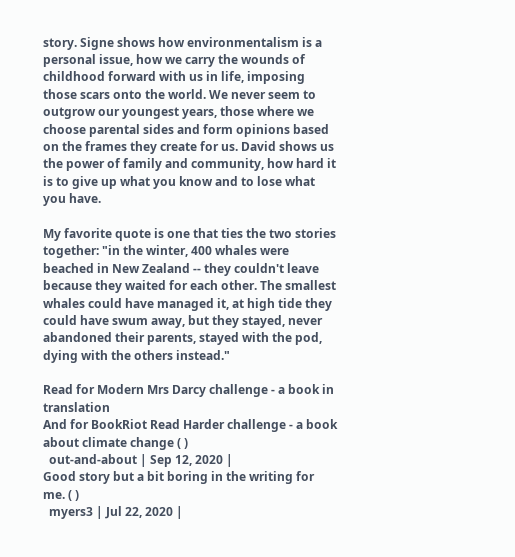story. Signe shows how environmentalism is a personal issue, how we carry the wounds of childhood forward with us in life, imposing those scars onto the world. We never seem to outgrow our youngest years, those where we choose parental sides and form opinions based on the frames they create for us. David shows us the power of family and community, how hard it is to give up what you know and to lose what you have.

My favorite quote is one that ties the two stories together: "in the winter, 400 whales were beached in New Zealand -- they couldn't leave because they waited for each other. The smallest whales could have managed it, at high tide they could have swum away, but they stayed, never abandoned their parents, stayed with the pod, dying with the others instead."

Read for Modern Mrs Darcy challenge - a book in translation
And for BookRiot Read Harder challenge - a book about climate change ( )
  out-and-about | Sep 12, 2020 |
Good story but a bit boring in the writing for me. ( )
  myers3 | Jul 22, 2020 |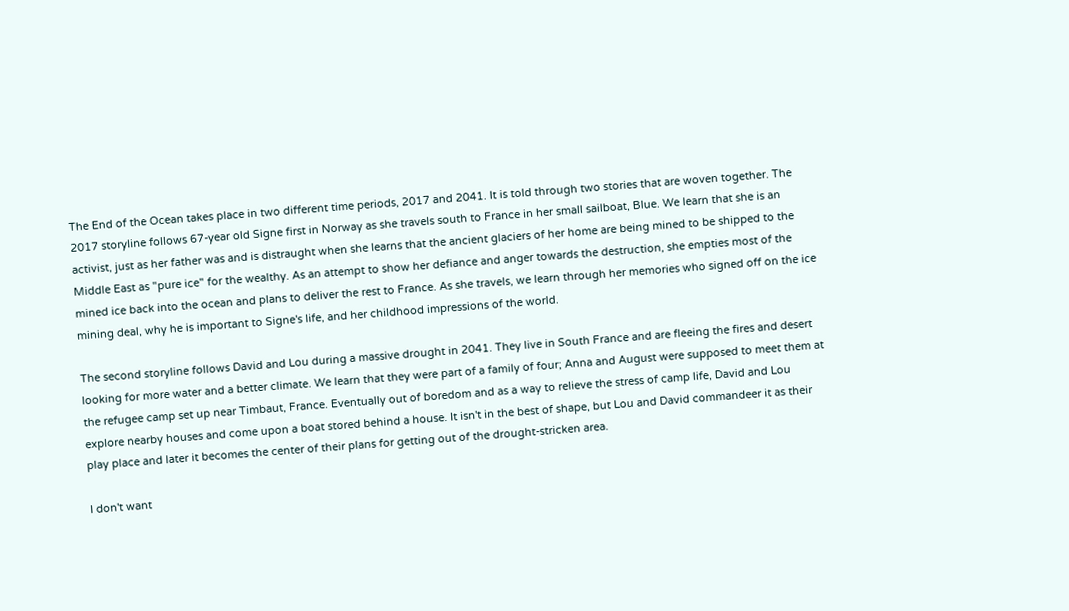The End of the Ocean takes place in two different time periods, 2017 and 2041. It is told through two stories that are woven together. The 2017 storyline follows 67-year old Signe first in Norway as she travels south to France in her small sailboat, Blue. We learn that she is an activist, just as her father was and is distraught when she learns that the ancient glaciers of her home are being mined to be shipped to the Middle East as "pure ice" for the wealthy. As an attempt to show her defiance and anger towards the destruction, she empties most of the mined ice back into the ocean and plans to deliver the rest to France. As she travels, we learn through her memories who signed off on the ice mining deal, why he is important to Signe's life, and her childhood impressions of the world.

The second storyline follows David and Lou during a massive drought in 2041. They live in South France and are fleeing the fires and desert looking for more water and a better climate. We learn that they were part of a family of four; Anna and August were supposed to meet them at the refugee camp set up near Timbaut, France. Eventually out of boredom and as a way to relieve the stress of camp life, David and Lou explore nearby houses and come upon a boat stored behind a house. It isn't in the best of shape, but Lou and David commandeer it as their play place and later it becomes the center of their plans for getting out of the drought-stricken area.

I don't want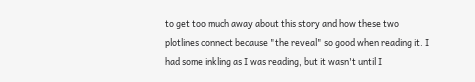to get too much away about this story and how these two plotlines connect because "the reveal" so good when reading it. I had some inkling as I was reading, but it wasn't until I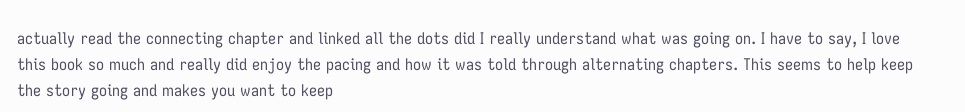actually read the connecting chapter and linked all the dots did I really understand what was going on. I have to say, I love this book so much and really did enjoy the pacing and how it was told through alternating chapters. This seems to help keep the story going and makes you want to keep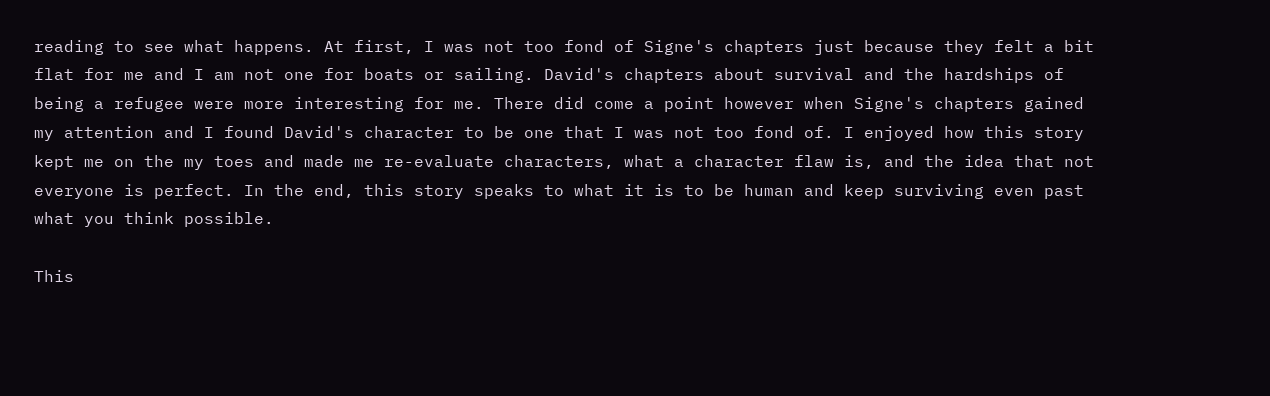reading to see what happens. At first, I was not too fond of Signe's chapters just because they felt a bit flat for me and I am not one for boats or sailing. David's chapters about survival and the hardships of being a refugee were more interesting for me. There did come a point however when Signe's chapters gained my attention and I found David's character to be one that I was not too fond of. I enjoyed how this story kept me on the my toes and made me re-evaluate characters, what a character flaw is, and the idea that not everyone is perfect. In the end, this story speaks to what it is to be human and keep surviving even past what you think possible.

This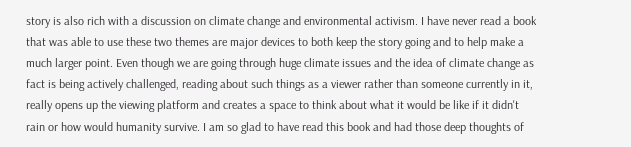story is also rich with a discussion on climate change and environmental activism. I have never read a book that was able to use these two themes are major devices to both keep the story going and to help make a much larger point. Even though we are going through huge climate issues and the idea of climate change as fact is being actively challenged, reading about such things as a viewer rather than someone currently in it, really opens up the viewing platform and creates a space to think about what it would be like if it didn't rain or how would humanity survive. I am so glad to have read this book and had those deep thoughts of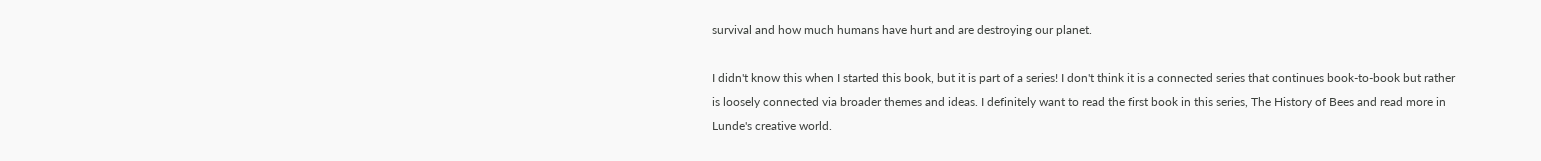survival and how much humans have hurt and are destroying our planet.

I didn't know this when I started this book, but it is part of a series! I don't think it is a connected series that continues book-to-book but rather is loosely connected via broader themes and ideas. I definitely want to read the first book in this series, The History of Bees and read more in Lunde's creative world.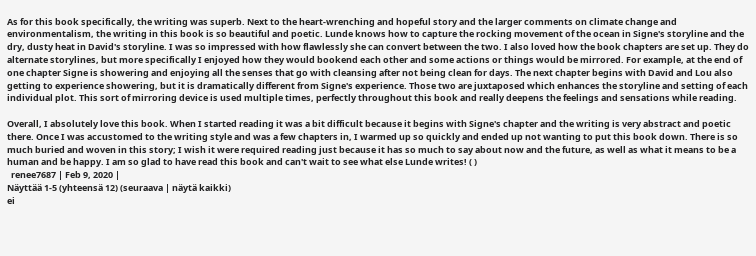As for this book specifically, the writing was superb. Next to the heart-wrenching and hopeful story and the larger comments on climate change and environmentalism, the writing in this book is so beautiful and poetic. Lunde knows how to capture the rocking movement of the ocean in Signe's storyline and the dry, dusty heat in David's storyline. I was so impressed with how flawlessly she can convert between the two. I also loved how the book chapters are set up. They do alternate storylines, but more specifically I enjoyed how they would bookend each other and some actions or things would be mirrored. For example, at the end of one chapter Signe is showering and enjoying all the senses that go with cleansing after not being clean for days. The next chapter begins with David and Lou also getting to experience showering, but it is dramatically different from Signe's experience. Those two are juxtaposed which enhances the storyline and setting of each individual plot. This sort of mirroring device is used multiple times, perfectly throughout this book and really deepens the feelings and sensations while reading.

Overall, I absolutely love this book. When I started reading it was a bit difficult because it begins with Signe's chapter and the writing is very abstract and poetic there. Once I was accustomed to the writing style and was a few chapters in, I warmed up so quickly and ended up not wanting to put this book down. There is so much buried and woven in this story; I wish it were required reading just because it has so much to say about now and the future, as well as what it means to be a human and be happy. I am so glad to have read this book and can't wait to see what else Lunde writes! ( )
  renee7687 | Feb 9, 2020 |
Näyttää 1-5 (yhteensä 12) (seuraava | näytä kaikki)
ei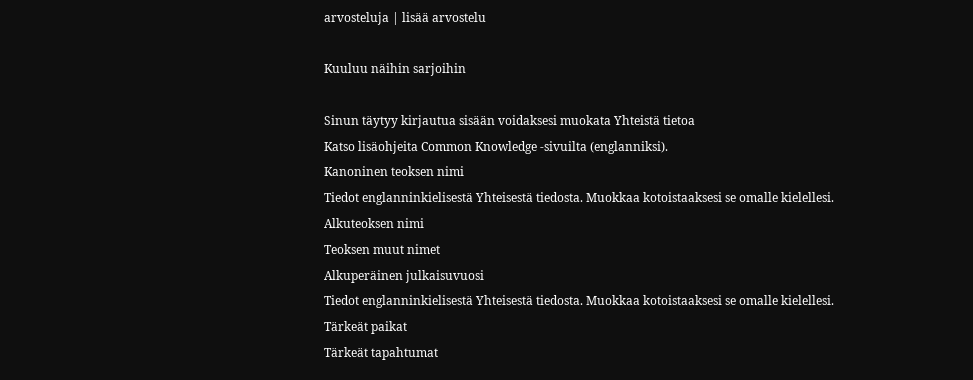arvosteluja | lisää arvostelu

Kuuluu näihin sarjoihin

Sinun täytyy kirjautua sisään voidaksesi muokata Yhteistä tietoa
Katso lisäohjeita Common Knowledge -sivuilta (englanniksi).
Kanoninen teoksen nimi
Tiedot englanninkielisestä Yhteisestä tiedosta. Muokkaa kotoistaaksesi se omalle kielellesi.
Alkuteoksen nimi
Teoksen muut nimet
Alkuperäinen julkaisuvuosi
Tiedot englanninkielisestä Yhteisestä tiedosta. Muokkaa kotoistaaksesi se omalle kielellesi.
Tärkeät paikat
Tärkeät tapahtumat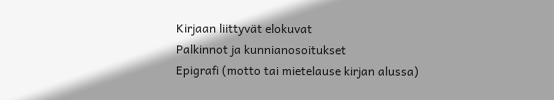Kirjaan liittyvät elokuvat
Palkinnot ja kunnianosoitukset
Epigrafi (motto tai mietelause kirjan alussa)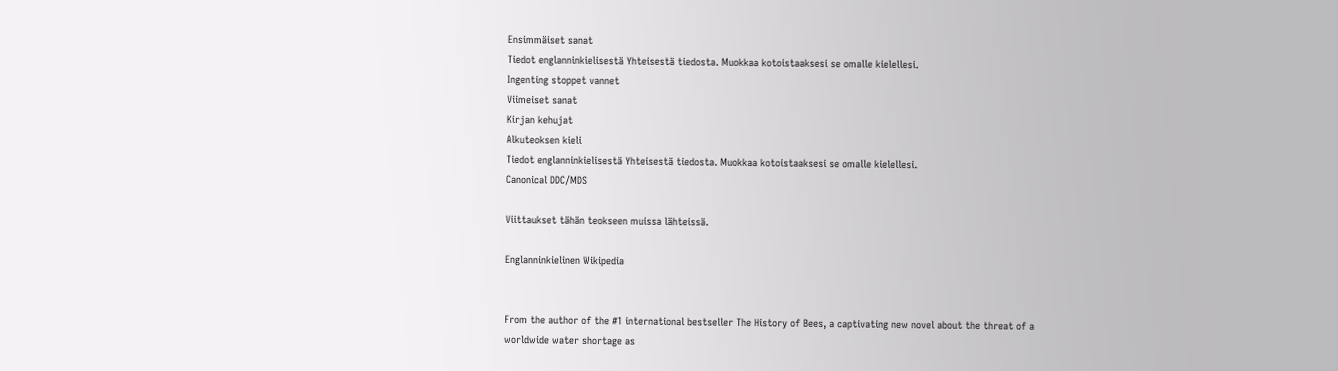Ensimmäiset sanat
Tiedot englanninkielisestä Yhteisestä tiedosta. Muokkaa kotoistaaksesi se omalle kielellesi.
Ingenting stoppet vannet
Viimeiset sanat
Kirjan kehujat
Alkuteoksen kieli
Tiedot englanninkielisestä Yhteisestä tiedosta. Muokkaa kotoistaaksesi se omalle kielellesi.
Canonical DDC/MDS

Viittaukset tähän teokseen muissa lähteissä.

Englanninkielinen Wikipedia


From the author of the #1 international bestseller The History of Bees, a captivating new novel about the threat of a worldwide water shortage as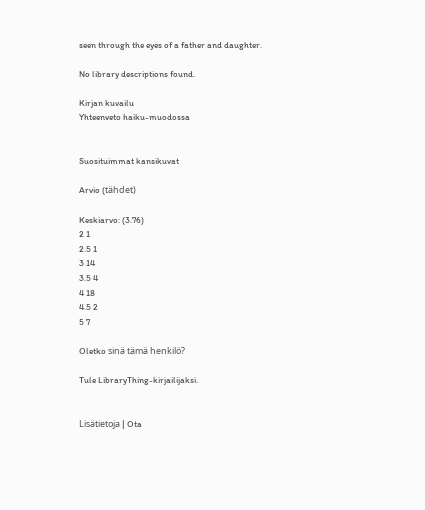seen through the eyes of a father and daughter.

No library descriptions found.

Kirjan kuvailu
Yhteenveto haiku-muodossa


Suosituimmat kansikuvat

Arvio (tähdet)

Keskiarvo: (3.76)
2 1
2.5 1
3 14
3.5 4
4 18
4.5 2
5 7

Oletko sinä tämä henkilö?

Tule LibraryThing-kirjailijaksi.


Lisätietoja | Ota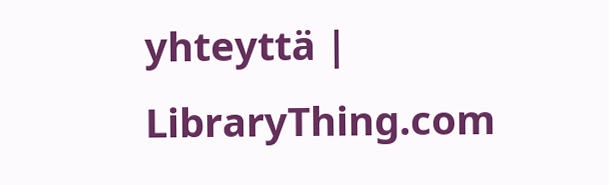yhteyttä | LibraryThing.com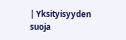| Yksityisyyden suoja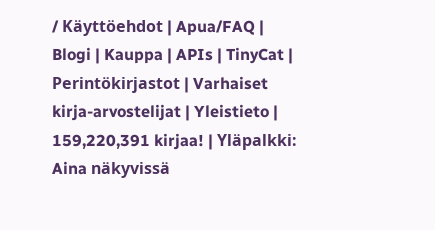/ Käyttöehdot | Apua/FAQ | Blogi | Kauppa | APIs | TinyCat | Perintökirjastot | Varhaiset kirja-arvostelijat | Yleistieto | 159,220,391 kirjaa! | Yläpalkki: Aina näkyvissä